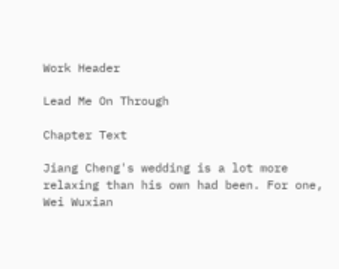Work Header

Lead Me On Through

Chapter Text

Jiang Cheng's wedding is a lot more relaxing than his own had been. For one, Wei Wuxian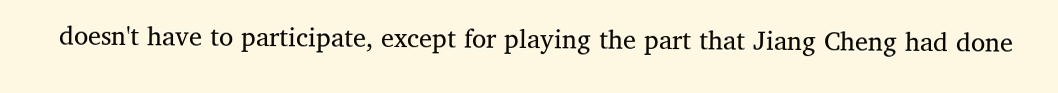doesn't have to participate, except for playing the part that Jiang Cheng had done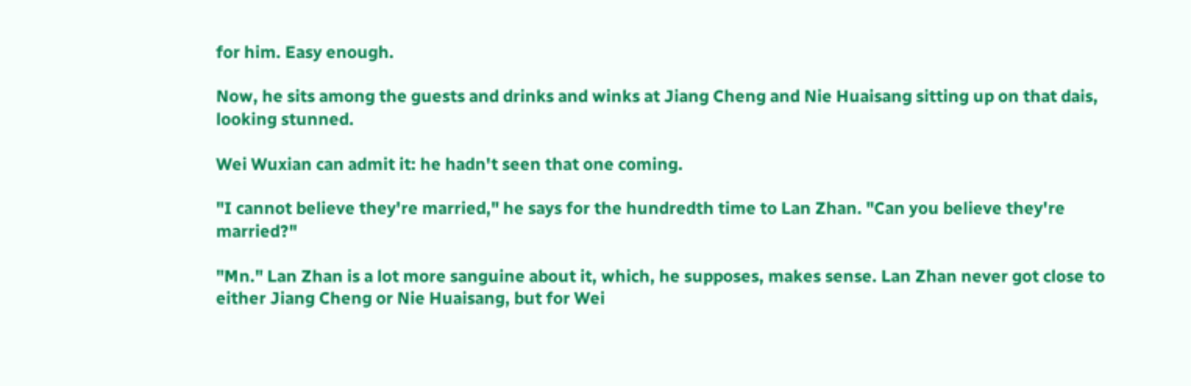for him. Easy enough.

Now, he sits among the guests and drinks and winks at Jiang Cheng and Nie Huaisang sitting up on that dais, looking stunned.

Wei Wuxian can admit it: he hadn't seen that one coming.

"I cannot believe they're married," he says for the hundredth time to Lan Zhan. "Can you believe they're married?"

"Mn." Lan Zhan is a lot more sanguine about it, which, he supposes, makes sense. Lan Zhan never got close to either Jiang Cheng or Nie Huaisang, but for Wei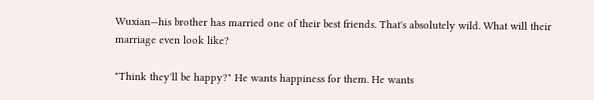Wuxian—his brother has married one of their best friends. That's absolutely wild. What will their marriage even look like?

"Think they'll be happy?" He wants happiness for them. He wants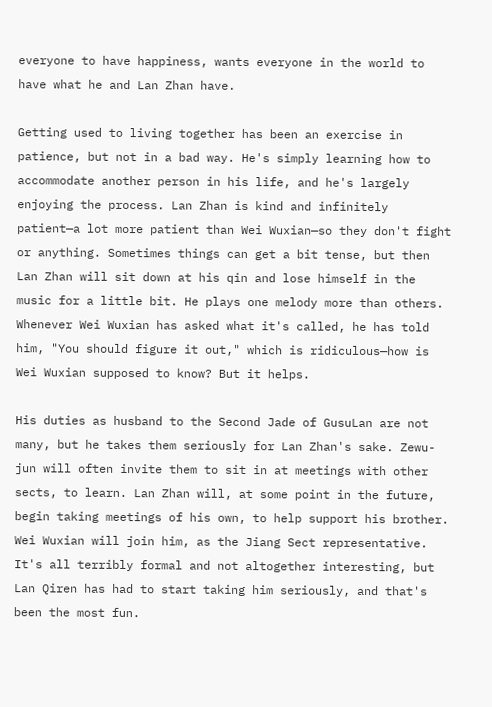everyone to have happiness, wants everyone in the world to have what he and Lan Zhan have.

Getting used to living together has been an exercise in patience, but not in a bad way. He's simply learning how to accommodate another person in his life, and he's largely enjoying the process. Lan Zhan is kind and infinitely patient—a lot more patient than Wei Wuxian—so they don't fight or anything. Sometimes things can get a bit tense, but then Lan Zhan will sit down at his qin and lose himself in the music for a little bit. He plays one melody more than others. Whenever Wei Wuxian has asked what it's called, he has told him, "You should figure it out," which is ridiculous—how is Wei Wuxian supposed to know? But it helps.

His duties as husband to the Second Jade of GusuLan are not many, but he takes them seriously for Lan Zhan's sake. Zewu-jun will often invite them to sit in at meetings with other sects, to learn. Lan Zhan will, at some point in the future, begin taking meetings of his own, to help support his brother. Wei Wuxian will join him, as the Jiang Sect representative. It's all terribly formal and not altogether interesting, but Lan Qiren has had to start taking him seriously, and that's been the most fun.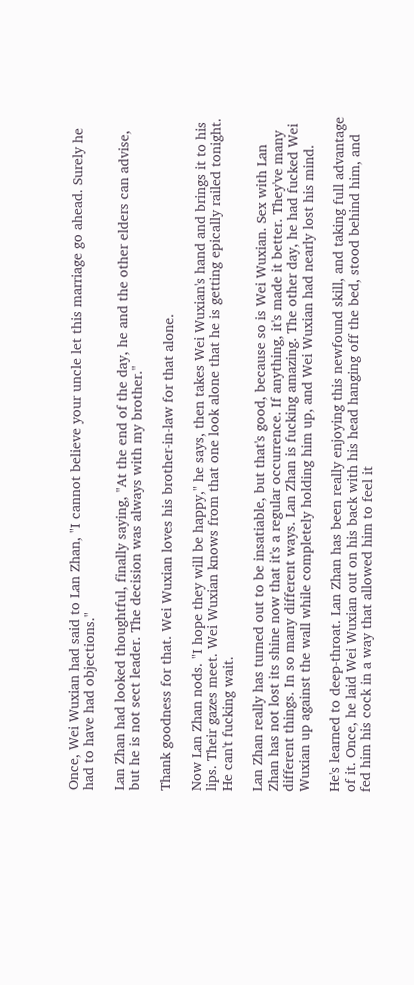Once, Wei Wuxian had said to Lan Zhan, "I cannot believe your uncle let this marriage go ahead. Surely he had to have had objections."

Lan Zhan had looked thoughtful, finally saying, "At the end of the day, he and the other elders can advise, but he is not sect leader. The decision was always with my brother."

Thank goodness for that. Wei Wuxian loves his brother-in-law for that alone.

Now Lan Zhan nods. "I hope they will be happy," he says, then takes Wei Wuxian's hand and brings it to his lips. Their gazes meet. Wei Wuxian knows from that one look alone that he is getting epically railed tonight. He can't fucking wait.

Lan Zhan really has turned out to be insatiable, but that's good, because so is Wei Wuxian. Sex with Lan Zhan has not lost its shine now that it's a regular occurrence. If anything, it's made it better. They've many different things. In so many different ways. Lan Zhan is fucking amazing. The other day, he had fucked Wei Wuxian up against the wall while completely holding him up, and Wei Wuxian had nearly lost his mind.

He's learned to deep-throat. Lan Zhan has been really enjoying this newfound skill, and taking full advantage of it. Once, he laid Wei Wuxian out on his back with his head hanging off the bed, stood behind him, and fed him his cock in a way that allowed him to feel it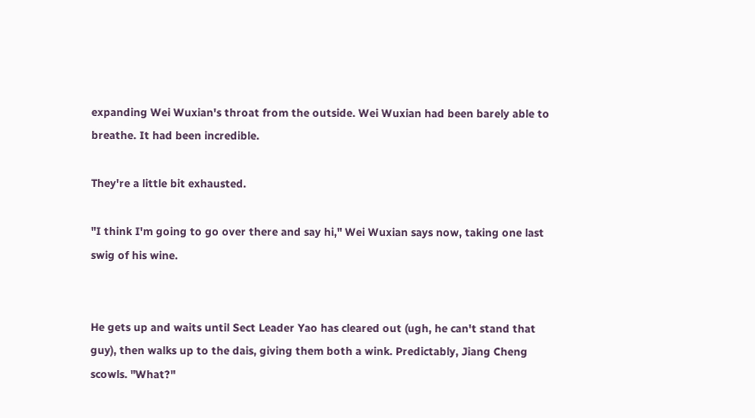expanding Wei Wuxian's throat from the outside. Wei Wuxian had been barely able to breathe. It had been incredible.

They're a little bit exhausted.

"I think I'm going to go over there and say hi," Wei Wuxian says now, taking one last swig of his wine.


He gets up and waits until Sect Leader Yao has cleared out (ugh, he can't stand that guy), then walks up to the dais, giving them both a wink. Predictably, Jiang Cheng scowls. "What?"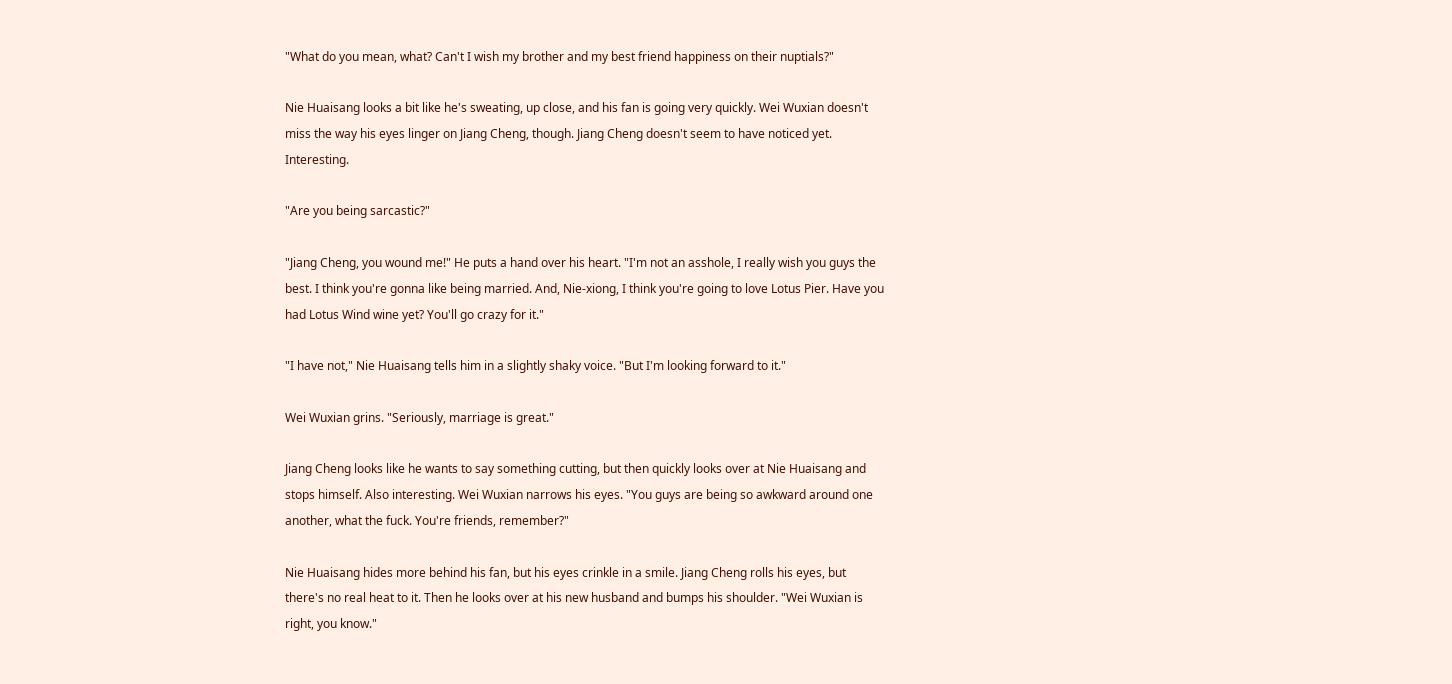"What do you mean, what? Can't I wish my brother and my best friend happiness on their nuptials?"

Nie Huaisang looks a bit like he's sweating, up close, and his fan is going very quickly. Wei Wuxian doesn't miss the way his eyes linger on Jiang Cheng, though. Jiang Cheng doesn't seem to have noticed yet. Interesting.

"Are you being sarcastic?"

"Jiang Cheng, you wound me!" He puts a hand over his heart. "I'm not an asshole, I really wish you guys the best. I think you're gonna like being married. And, Nie-xiong, I think you're going to love Lotus Pier. Have you had Lotus Wind wine yet? You'll go crazy for it."

"I have not," Nie Huaisang tells him in a slightly shaky voice. "But I'm looking forward to it."

Wei Wuxian grins. "Seriously, marriage is great."

Jiang Cheng looks like he wants to say something cutting, but then quickly looks over at Nie Huaisang and stops himself. Also interesting. Wei Wuxian narrows his eyes. "You guys are being so awkward around one another, what the fuck. You're friends, remember?"

Nie Huaisang hides more behind his fan, but his eyes crinkle in a smile. Jiang Cheng rolls his eyes, but there's no real heat to it. Then he looks over at his new husband and bumps his shoulder. "Wei Wuxian is right, you know."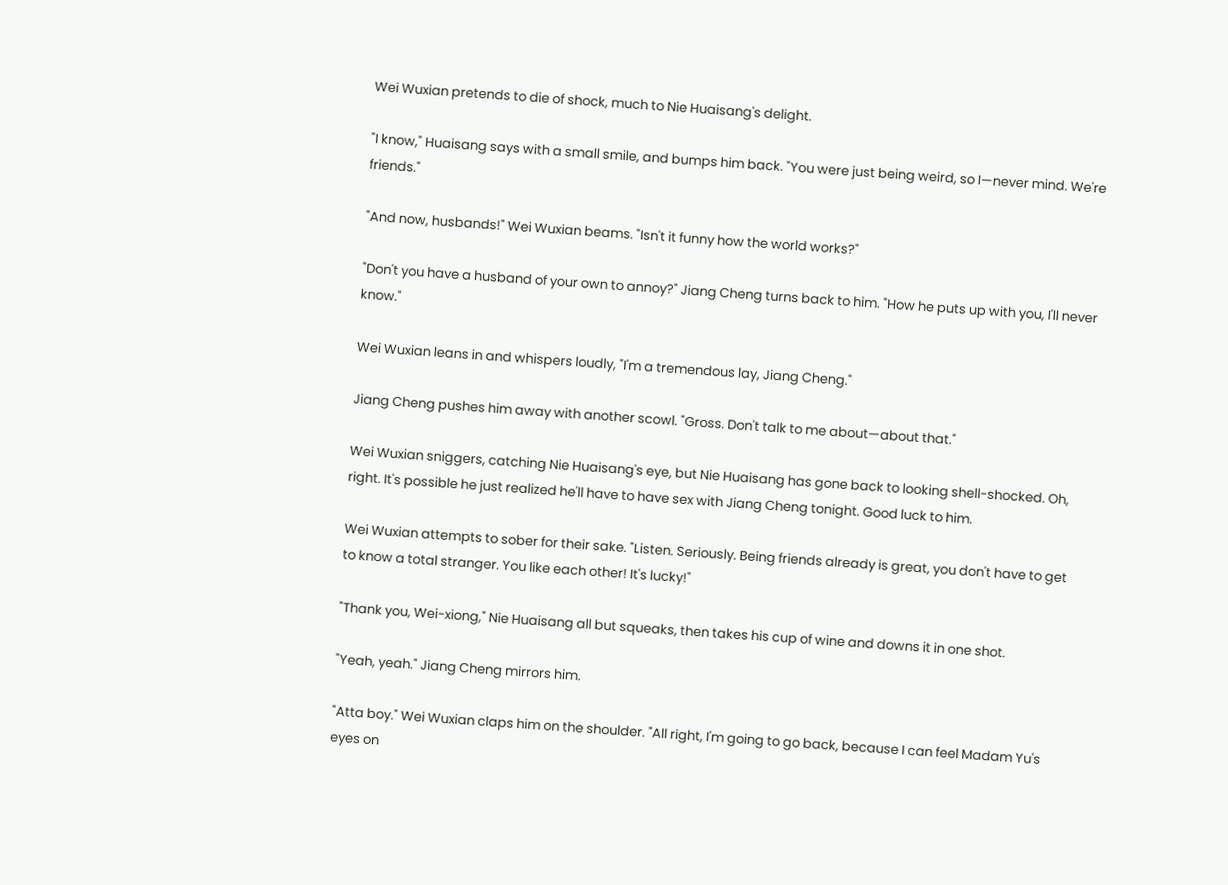Wei Wuxian pretends to die of shock, much to Nie Huaisang's delight.

"I know," Huaisang says with a small smile, and bumps him back. "You were just being weird, so I—never mind. We're friends."

"And now, husbands!" Wei Wuxian beams. "Isn't it funny how the world works?"

"Don't you have a husband of your own to annoy?" Jiang Cheng turns back to him. "How he puts up with you, I'll never know."

Wei Wuxian leans in and whispers loudly, "I'm a tremendous lay, Jiang Cheng."

Jiang Cheng pushes him away with another scowl. "Gross. Don't talk to me about—about that."

Wei Wuxian sniggers, catching Nie Huaisang's eye, but Nie Huaisang has gone back to looking shell-shocked. Oh, right. It's possible he just realized he'll have to have sex with Jiang Cheng tonight. Good luck to him.

Wei Wuxian attempts to sober for their sake. "Listen. Seriously. Being friends already is great, you don't have to get to know a total stranger. You like each other! It's lucky!"

"Thank you, Wei-xiong," Nie Huaisang all but squeaks, then takes his cup of wine and downs it in one shot.

"Yeah, yeah." Jiang Cheng mirrors him.

"Atta boy." Wei Wuxian claps him on the shoulder. "All right, I'm going to go back, because I can feel Madam Yu's eyes on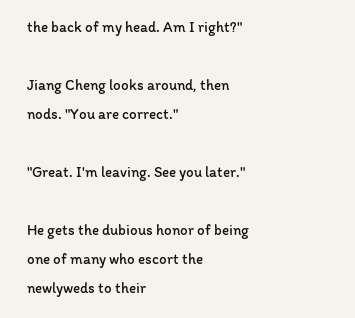the back of my head. Am I right?"

Jiang Cheng looks around, then nods. "You are correct."

"Great. I'm leaving. See you later."

He gets the dubious honor of being one of many who escort the newlyweds to their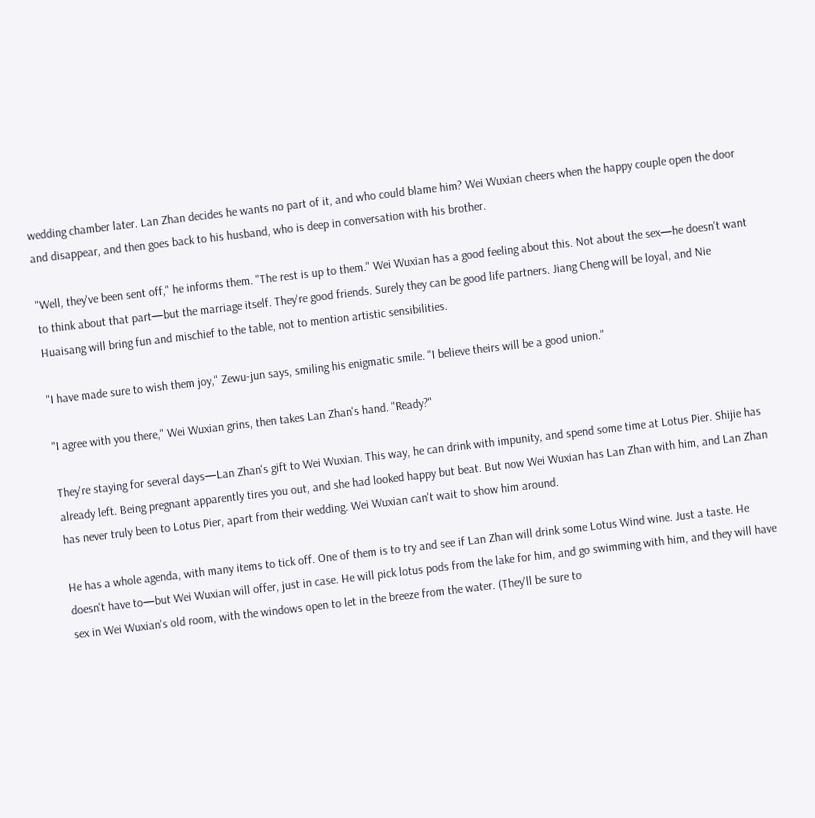wedding chamber later. Lan Zhan decides he wants no part of it, and who could blame him? Wei Wuxian cheers when the happy couple open the door and disappear, and then goes back to his husband, who is deep in conversation with his brother.

"Well, they've been sent off," he informs them. "The rest is up to them." Wei Wuxian has a good feeling about this. Not about the sex—he doesn't want to think about that part—but the marriage itself. They're good friends. Surely they can be good life partners. Jiang Cheng will be loyal, and Nie Huaisang will bring fun and mischief to the table, not to mention artistic sensibilities.

"I have made sure to wish them joy," Zewu-jun says, smiling his enigmatic smile. "I believe theirs will be a good union."

"I agree with you there," Wei Wuxian grins, then takes Lan Zhan's hand. "Ready?"

They're staying for several days—Lan Zhan's gift to Wei Wuxian. This way, he can drink with impunity, and spend some time at Lotus Pier. Shijie has already left. Being pregnant apparently tires you out, and she had looked happy but beat. But now Wei Wuxian has Lan Zhan with him, and Lan Zhan has never truly been to Lotus Pier, apart from their wedding. Wei Wuxian can't wait to show him around.

He has a whole agenda, with many items to tick off. One of them is to try and see if Lan Zhan will drink some Lotus Wind wine. Just a taste. He doesn't have to—but Wei Wuxian will offer, just in case. He will pick lotus pods from the lake for him, and go swimming with him, and they will have sex in Wei Wuxian's old room, with the windows open to let in the breeze from the water. (They'll be sure to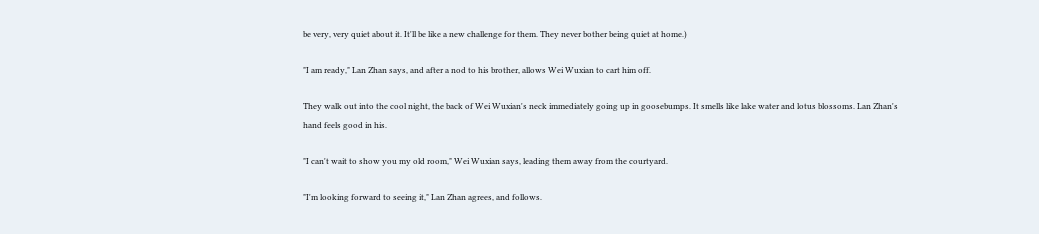be very, very quiet about it. It'll be like a new challenge for them. They never bother being quiet at home.)

"I am ready," Lan Zhan says, and after a nod to his brother, allows Wei Wuxian to cart him off.

They walk out into the cool night, the back of Wei Wuxian's neck immediately going up in goosebumps. It smells like lake water and lotus blossoms. Lan Zhan's hand feels good in his.

"I can't wait to show you my old room," Wei Wuxian says, leading them away from the courtyard.

"I'm looking forward to seeing it," Lan Zhan agrees, and follows.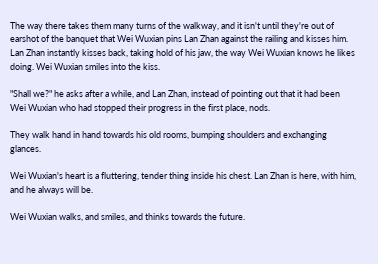The way there takes them many turns of the walkway, and it isn't until they're out of earshot of the banquet that Wei Wuxian pins Lan Zhan against the railing and kisses him. Lan Zhan instantly kisses back, taking hold of his jaw, the way Wei Wuxian knows he likes doing. Wei Wuxian smiles into the kiss.

"Shall we?" he asks after a while, and Lan Zhan, instead of pointing out that it had been Wei Wuxian who had stopped their progress in the first place, nods.

They walk hand in hand towards his old rooms, bumping shoulders and exchanging glances.

Wei Wuxian's heart is a fluttering, tender thing inside his chest. Lan Zhan is here, with him, and he always will be.

Wei Wuxian walks, and smiles, and thinks towards the future.